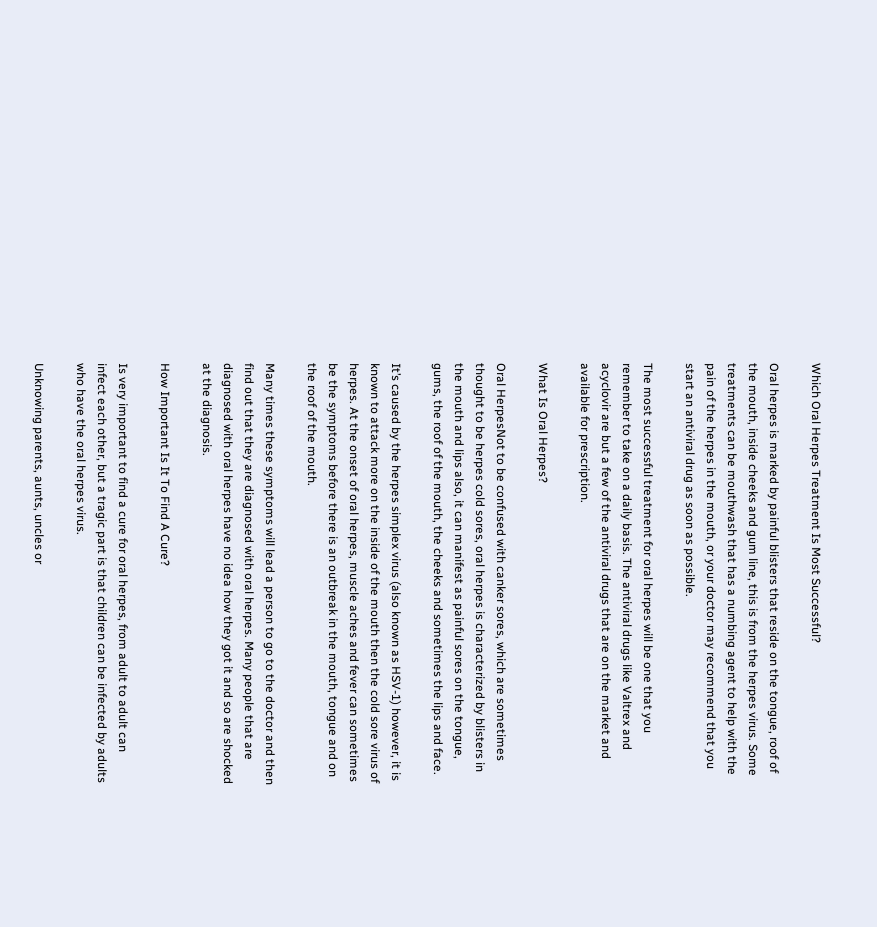Which Oral Herpes Treatment Is Most Successful?

Oral herpes is marked by painful blisters that reside on the tongue, roof of the mouth, inside cheeks and gum line, this is from the herpes virus. Some treatments can be mouthwash that has a numbing agent to help with the pain of the herpes in the mouth, or your doctor may recommend that you start an antiviral drug as soon as possible.

The most successful treatment for oral herpes will be one that you remember to take on a daily basis. The antiviral drugs like Valtrex and acyclovir are but a few of the antiviral drugs that are on the market and available for prescription.

What Is Oral Herpes?

Oral HerpesNot to be confused with canker sores, which are sometimes thought to be herpes cold sores, oral herpes is characterized by blisters in the mouth and lips also, it can manifest as painful sores on the tongue, gums, the roof of the mouth, the cheeks and sometimes the lips and face.

It’s caused by the herpes simplex virus (also known as HSV-1) however, it is known to attack more on the inside of the mouth then the cold sore virus of herpes. At the onset of oral herpes, muscle aches and fever can sometimes be the symptoms before there is an outbreak in the mouth, tongue and on the roof of the mouth.

Many times these symptoms will lead a person to go to the doctor and then find out that they are diagnosed with oral herpes. Many people that are diagnosed with oral herpes have no idea how they got it and so are shocked at the diagnosis.

How Important Is It To Find A Cure?

Is very important to find a cure for oral herpes, from adult to adult can infect each other, but a tragic part is that children can be infected by adults who have the oral herpes virus.

Unknowing parents, aunts, uncles or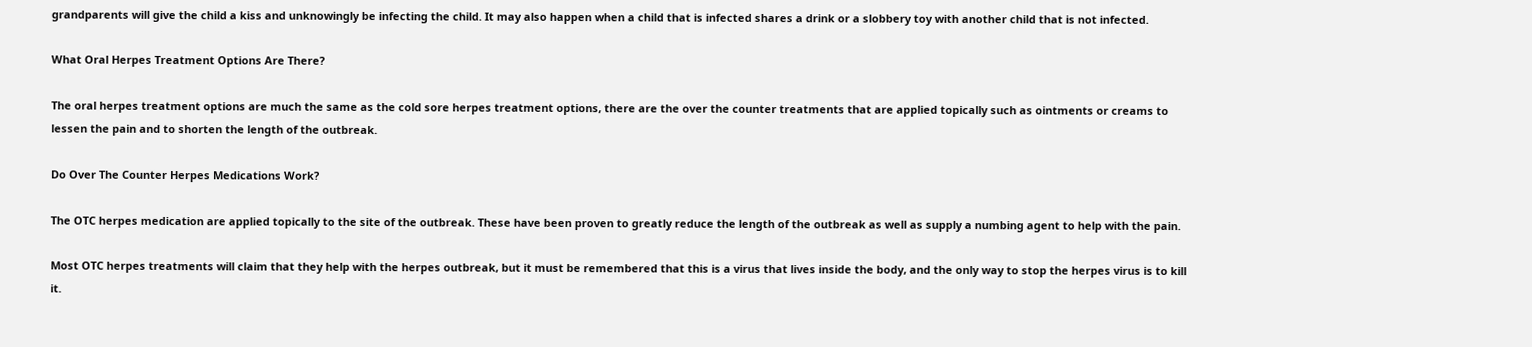grandparents will give the child a kiss and unknowingly be infecting the child. It may also happen when a child that is infected shares a drink or a slobbery toy with another child that is not infected.

What Oral Herpes Treatment Options Are There?

The oral herpes treatment options are much the same as the cold sore herpes treatment options, there are the over the counter treatments that are applied topically such as ointments or creams to lessen the pain and to shorten the length of the outbreak.

Do Over The Counter Herpes Medications Work?

The OTC herpes medication are applied topically to the site of the outbreak. These have been proven to greatly reduce the length of the outbreak as well as supply a numbing agent to help with the pain.

Most OTC herpes treatments will claim that they help with the herpes outbreak, but it must be remembered that this is a virus that lives inside the body, and the only way to stop the herpes virus is to kill it.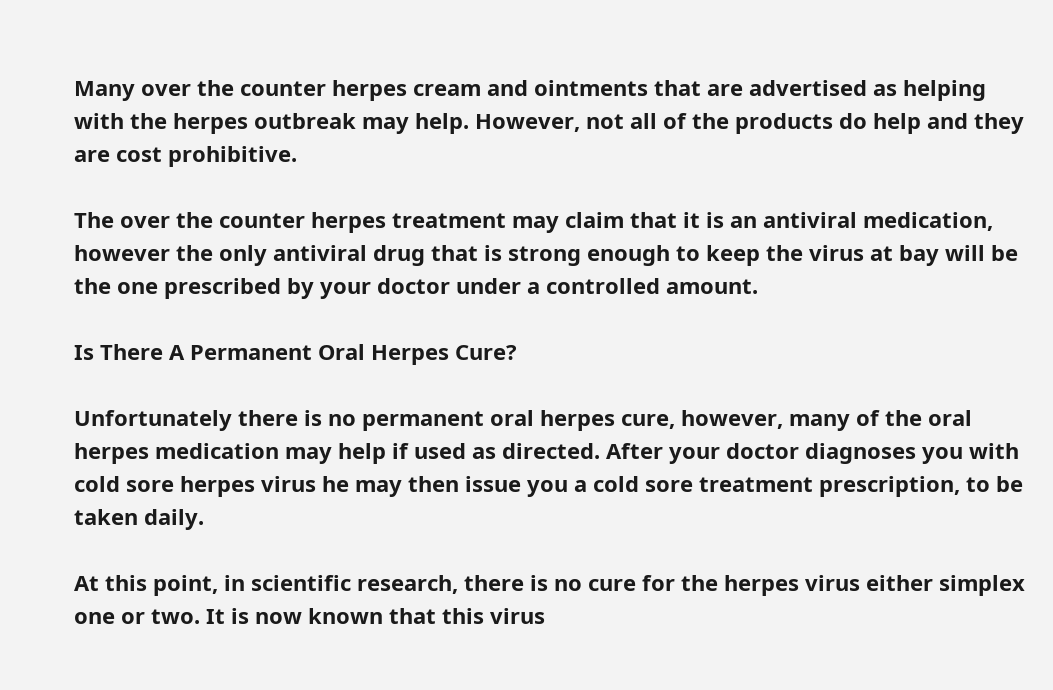Many over the counter herpes cream and ointments that are advertised as helping with the herpes outbreak may help. However, not all of the products do help and they are cost prohibitive.

The over the counter herpes treatment may claim that it is an antiviral medication, however the only antiviral drug that is strong enough to keep the virus at bay will be the one prescribed by your doctor under a controlled amount.

Is There A Permanent Oral Herpes Cure?

Unfortunately there is no permanent oral herpes cure, however, many of the oral herpes medication may help if used as directed. After your doctor diagnoses you with cold sore herpes virus he may then issue you a cold sore treatment prescription, to be taken daily.

At this point, in scientific research, there is no cure for the herpes virus either simplex one or two. It is now known that this virus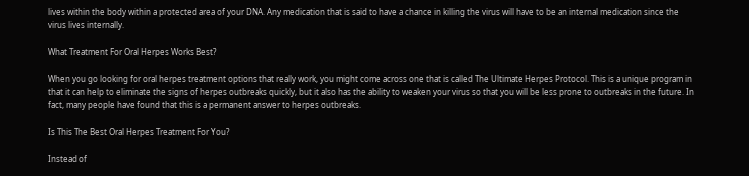lives within the body within a protected area of your DNA. Any medication that is said to have a chance in killing the virus will have to be an internal medication since the virus lives internally.

What Treatment For Oral Herpes Works Best?

When you go looking for oral herpes treatment options that really work, you might come across one that is called The Ultimate Herpes Protocol. This is a unique program in that it can help to eliminate the signs of herpes outbreaks quickly, but it also has the ability to weaken your virus so that you will be less prone to outbreaks in the future. In fact, many people have found that this is a permanent answer to herpes outbreaks.

Is This The Best Oral Herpes Treatment For You?

Instead of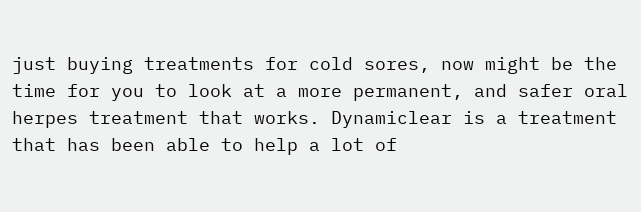just buying treatments for cold sores, now might be the time for you to look at a more permanent, and safer oral herpes treatment that works. Dynamiclear is a treatment that has been able to help a lot of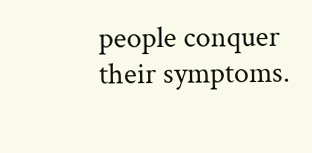people conquer their symptoms.